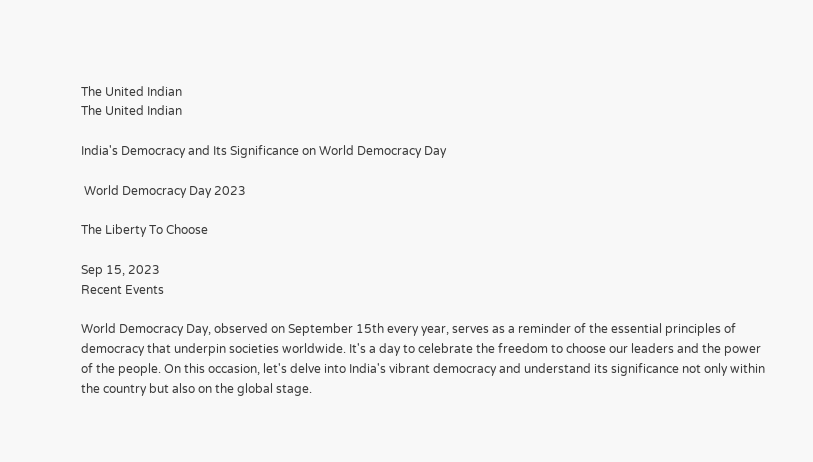The United Indian
The United Indian

India's Democracy and Its Significance on World Democracy Day

 World Democracy Day 2023

The Liberty To Choose

Sep 15, 2023
Recent Events

World Democracy Day, observed on September 15th every year, serves as a reminder of the essential principles of democracy that underpin societies worldwide. It's a day to celebrate the freedom to choose our leaders and the power of the people. On this occasion, let's delve into India's vibrant democracy and understand its significance not only within the country but also on the global stage.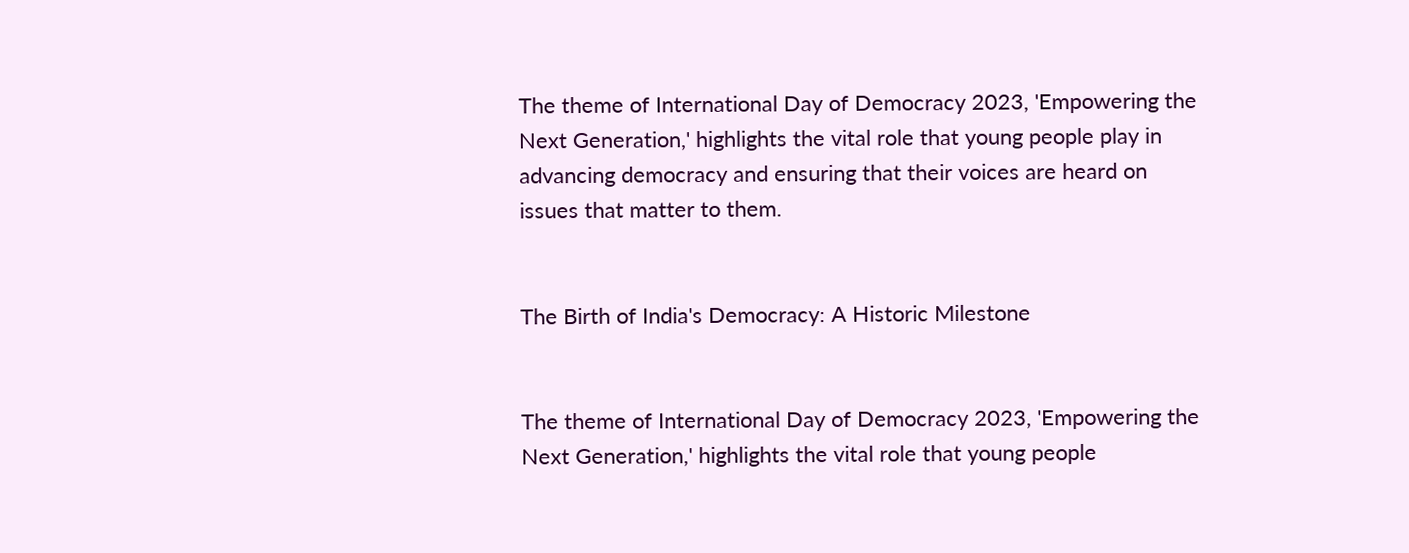The theme of International Day of Democracy 2023, 'Empowering the Next Generation,' highlights the vital role that young people play in advancing democracy and ensuring that their voices are heard on issues that matter to them.


The Birth of India's Democracy: A Historic Milestone


The theme of International Day of Democracy 2023, 'Empowering the Next Generation,' highlights the vital role that young people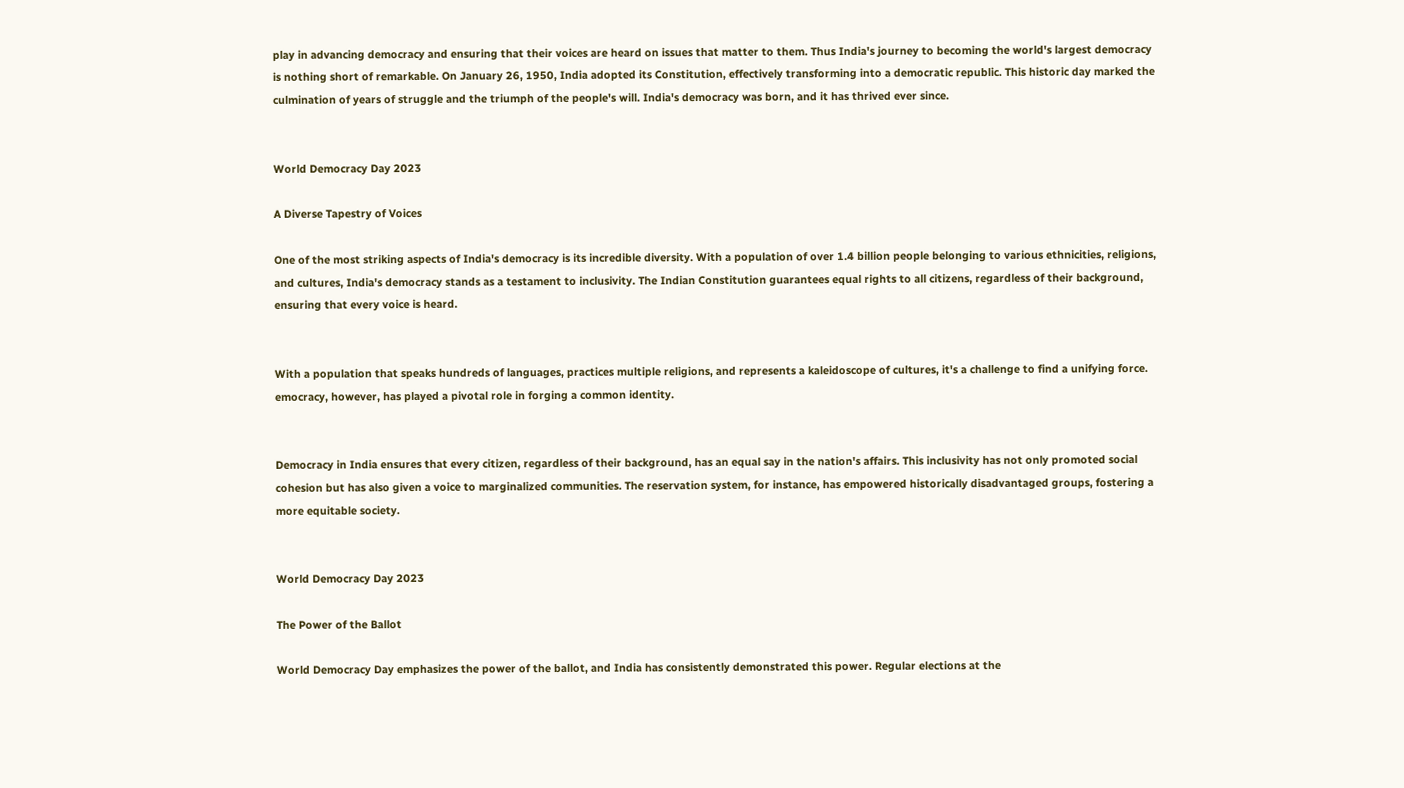play in advancing democracy and ensuring that their voices are heard on issues that matter to them. Thus India's journey to becoming the world's largest democracy is nothing short of remarkable. On January 26, 1950, India adopted its Constitution, effectively transforming into a democratic republic. This historic day marked the culmination of years of struggle and the triumph of the people's will. India's democracy was born, and it has thrived ever since.


World Democracy Day 2023

A Diverse Tapestry of Voices

One of the most striking aspects of India's democracy is its incredible diversity. With a population of over 1.4 billion people belonging to various ethnicities, religions, and cultures, India's democracy stands as a testament to inclusivity. The Indian Constitution guarantees equal rights to all citizens, regardless of their background, ensuring that every voice is heard.


With a population that speaks hundreds of languages, practices multiple religions, and represents a kaleidoscope of cultures, it's a challenge to find a unifying force. emocracy, however, has played a pivotal role in forging a common identity.


Democracy in India ensures that every citizen, regardless of their background, has an equal say in the nation's affairs. This inclusivity has not only promoted social cohesion but has also given a voice to marginalized communities. The reservation system, for instance, has empowered historically disadvantaged groups, fostering a more equitable society.


World Democracy Day 2023

The Power of the Ballot

World Democracy Day emphasizes the power of the ballot, and India has consistently demonstrated this power. Regular elections at the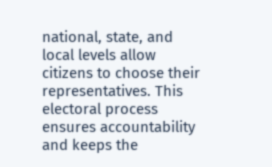national, state, and local levels allow citizens to choose their representatives. This electoral process ensures accountability and keeps the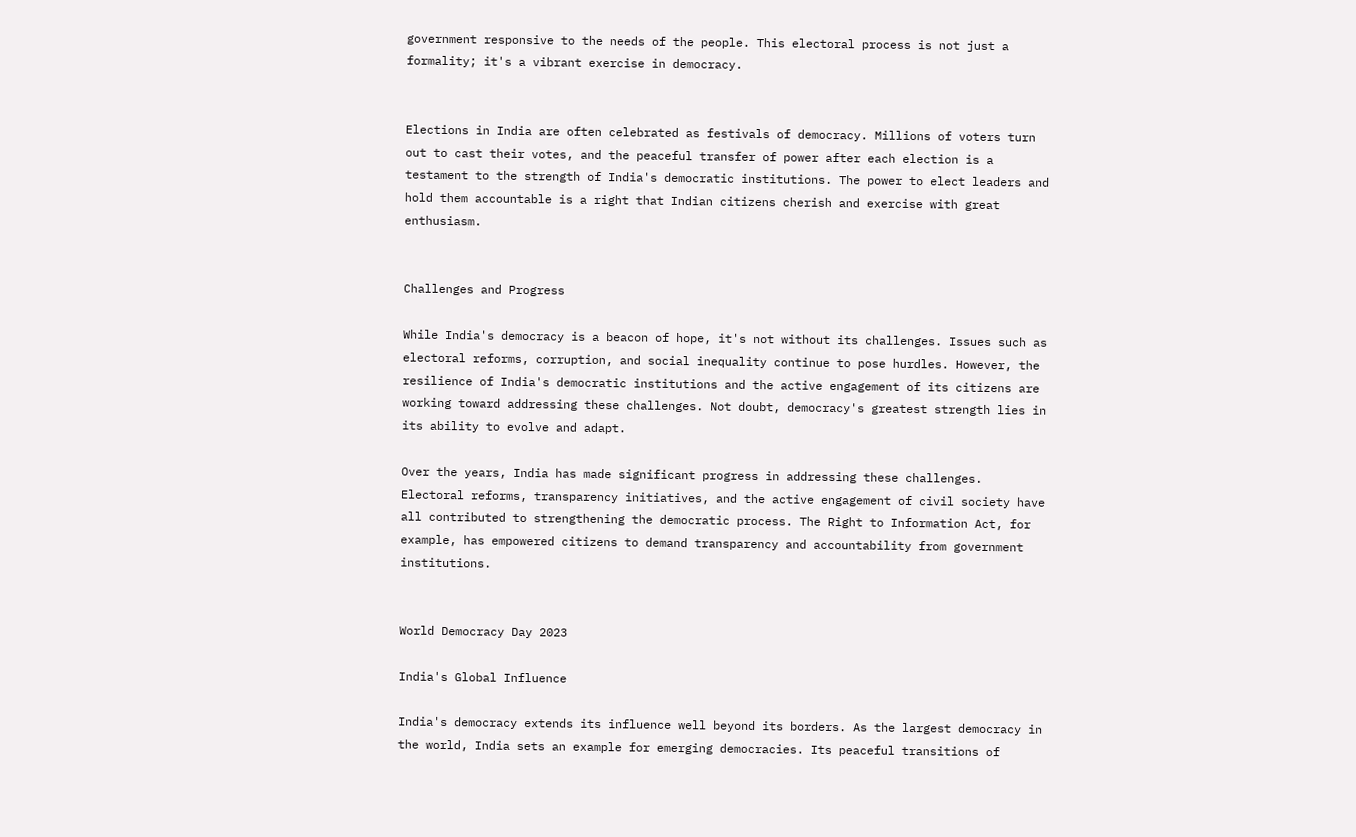government responsive to the needs of the people. This electoral process is not just a formality; it's a vibrant exercise in democracy.


Elections in India are often celebrated as festivals of democracy. Millions of voters turn out to cast their votes, and the peaceful transfer of power after each election is a testament to the strength of India's democratic institutions. The power to elect leaders and hold them accountable is a right that Indian citizens cherish and exercise with great enthusiasm.


Challenges and Progress

While India's democracy is a beacon of hope, it's not without its challenges. Issues such as electoral reforms, corruption, and social inequality continue to pose hurdles. However, the resilience of India's democratic institutions and the active engagement of its citizens are working toward addressing these challenges. Not doubt, democracy's greatest strength lies in its ability to evolve and adapt.

Over the years, India has made significant progress in addressing these challenges. Electoral reforms, transparency initiatives, and the active engagement of civil society have all contributed to strengthening the democratic process. The Right to Information Act, for example, has empowered citizens to demand transparency and accountability from government institutions.


World Democracy Day 2023

India's Global Influence

India's democracy extends its influence well beyond its borders. As the largest democracy in the world, India sets an example for emerging democracies. Its peaceful transitions of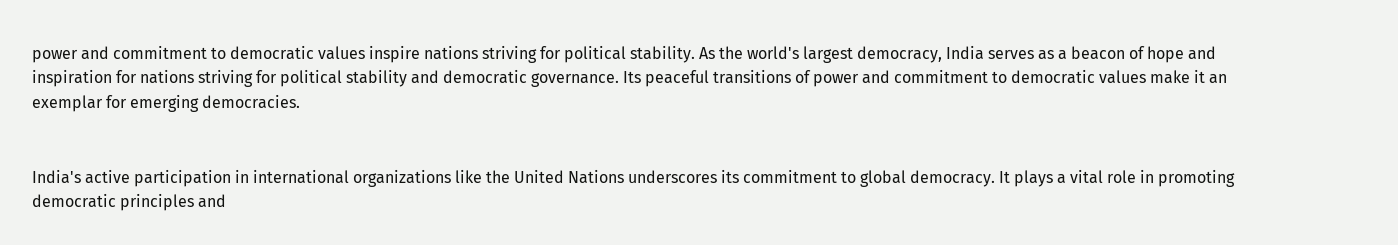power and commitment to democratic values inspire nations striving for political stability. As the world's largest democracy, India serves as a beacon of hope and inspiration for nations striving for political stability and democratic governance. Its peaceful transitions of power and commitment to democratic values make it an exemplar for emerging democracies.


India's active participation in international organizations like the United Nations underscores its commitment to global democracy. It plays a vital role in promoting democratic principles and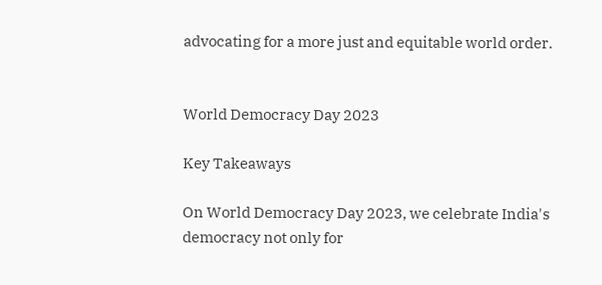advocating for a more just and equitable world order.


World Democracy Day 2023

Key Takeaways

On World Democracy Day 2023, we celebrate India's democracy not only for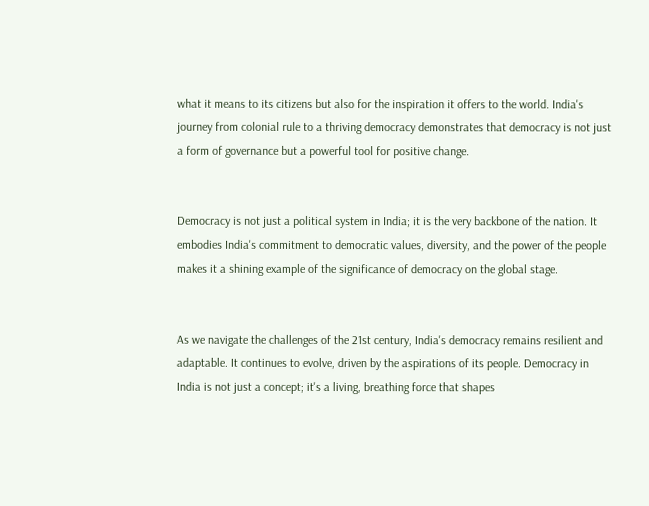what it means to its citizens but also for the inspiration it offers to the world. India's journey from colonial rule to a thriving democracy demonstrates that democracy is not just a form of governance but a powerful tool for positive change.


Democracy is not just a political system in India; it is the very backbone of the nation. It embodies India's commitment to democratic values, diversity, and the power of the people makes it a shining example of the significance of democracy on the global stage.


As we navigate the challenges of the 21st century, India's democracy remains resilient and adaptable. It continues to evolve, driven by the aspirations of its people. Democracy in India is not just a concept; it's a living, breathing force that shapes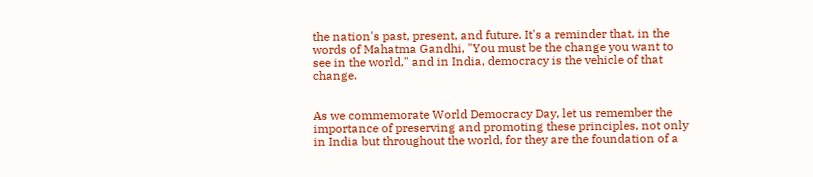the nation's past, present, and future. It's a reminder that, in the words of Mahatma Gandhi, "You must be the change you want to see in the world," and in India, democracy is the vehicle of that change.


As we commemorate World Democracy Day, let us remember the importance of preserving and promoting these principles, not only in India but throughout the world, for they are the foundation of a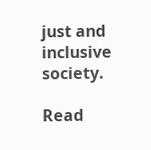just and inclusive society.

Read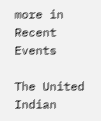more in Recent Events

The United Indian